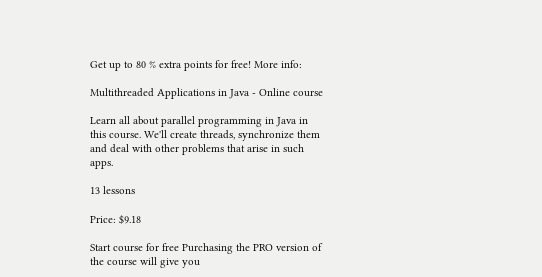Get up to 80 % extra points for free! More info:

Multithreaded Applications in Java - Online course

Learn all about parallel programming in Java in this course. We'll create threads, synchronize them and deal with other problems that arise in such apps.

13 lessons

Price: $9.18

Start course for free Purchasing the PRO version of the course will give you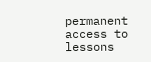permanent access to lessons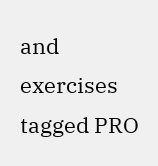and exercises tagged PRO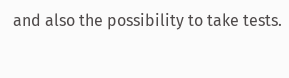and also the possibility to take tests.